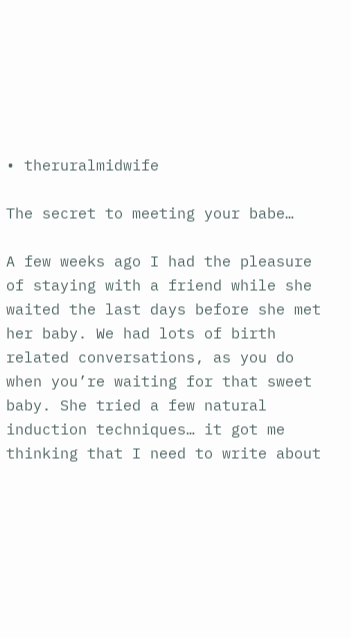• theruralmidwife

The secret to meeting your babe…

A few weeks ago I had the pleasure of staying with a friend while she waited the last days before she met her baby. We had lots of birth related conversations, as you do when you’re waiting for that sweet baby. She tried a few natural induction techniques… it got me thinking that I need to write about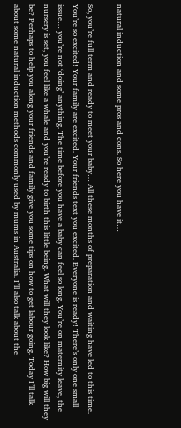natural induction and some pros and cons. So here you have it…

So, you’re full term and ready to meet your baby… All these months of preparation and waiting have led to this time. You’re so excited! Your family are excited. Your friends text you excited. Everyone is ready! There’s only one small issue… you’re not ‘doing’ anything. The time before you have a baby can feel so long. You’re on maternity leave, the nursery is set, you feel like a whale and you’re ready to birth this little being. What will they look like? How big will they be? Perhaps to help you along your friends and family give you some tips on how to get labour going. Today I’ll talk about some natural induction methods commonly used by mums in Australia. I’ll also talk about the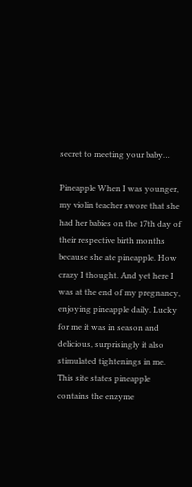secret to meeting your baby…

Pineapple When I was younger, my violin teacher swore that she had her babies on the 17th day of their respective birth months because she ate pineapple. How crazy I thought. And yet here I was at the end of my pregnancy, enjoying pineapple daily. Lucky for me it was in season and delicious, surprisingly it also stimulated tightenings in me. This site states pineapple contains the enzyme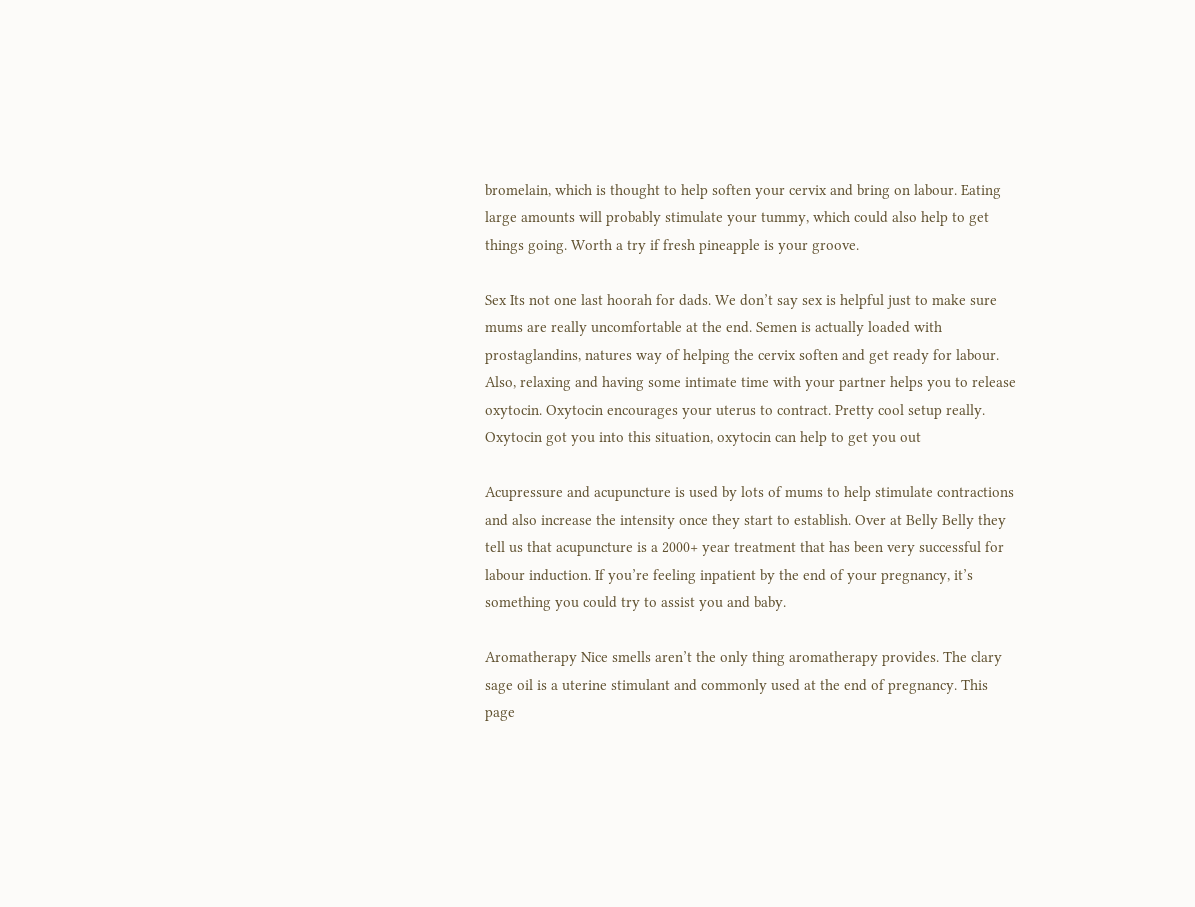bromelain, which is thought to help soften your cervix and bring on labour. Eating large amounts will probably stimulate your tummy, which could also help to get things going. Worth a try if fresh pineapple is your groove.

Sex Its not one last hoorah for dads. We don’t say sex is helpful just to make sure mums are really uncomfortable at the end. Semen is actually loaded with prostaglandins, natures way of helping the cervix soften and get ready for labour. Also, relaxing and having some intimate time with your partner helps you to release oxytocin. Oxytocin encourages your uterus to contract. Pretty cool setup really. Oxytocin got you into this situation, oxytocin can help to get you out

Acupressure and acupuncture is used by lots of mums to help stimulate contractions and also increase the intensity once they start to establish. Over at Belly Belly they tell us that acupuncture is a 2000+ year treatment that has been very successful for labour induction. If you’re feeling inpatient by the end of your pregnancy, it’s something you could try to assist you and baby.

Aromatherapy Nice smells aren’t the only thing aromatherapy provides. The clary sage oil is a uterine stimulant and commonly used at the end of pregnancy. This page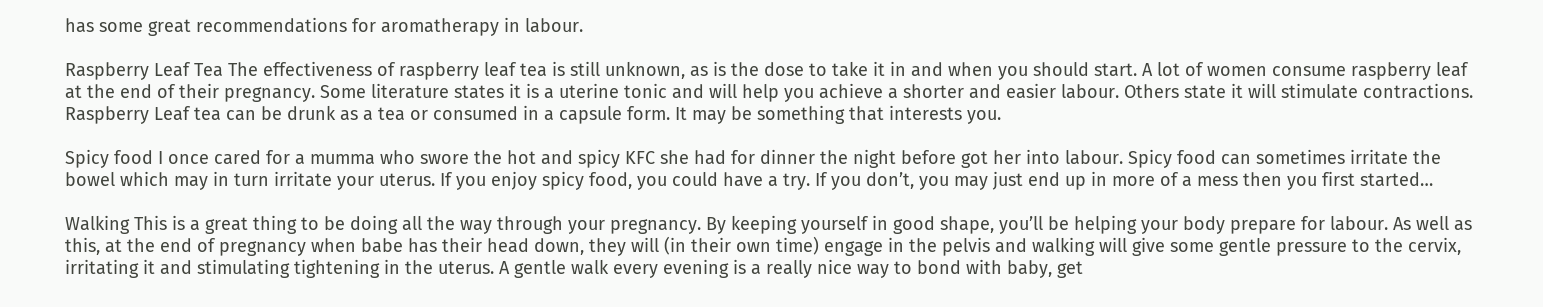has some great recommendations for aromatherapy in labour.

Raspberry Leaf Tea The effectiveness of raspberry leaf tea is still unknown, as is the dose to take it in and when you should start. A lot of women consume raspberry leaf at the end of their pregnancy. Some literature states it is a uterine tonic and will help you achieve a shorter and easier labour. Others state it will stimulate contractions. Raspberry Leaf tea can be drunk as a tea or consumed in a capsule form. It may be something that interests you.

Spicy food I once cared for a mumma who swore the hot and spicy KFC she had for dinner the night before got her into labour. Spicy food can sometimes irritate the bowel which may in turn irritate your uterus. If you enjoy spicy food, you could have a try. If you don’t, you may just end up in more of a mess then you first started…

Walking This is a great thing to be doing all the way through your pregnancy. By keeping yourself in good shape, you’ll be helping your body prepare for labour. As well as this, at the end of pregnancy when babe has their head down, they will (in their own time) engage in the pelvis and walking will give some gentle pressure to the cervix, irritating it and stimulating tightening in the uterus. A gentle walk every evening is a really nice way to bond with baby, get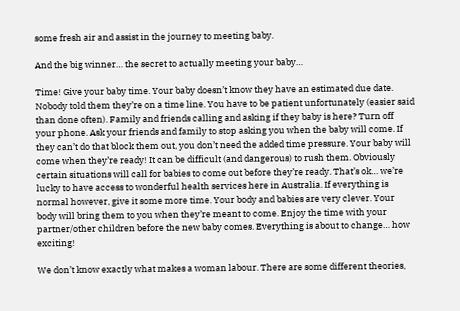some fresh air and assist in the journey to meeting baby.

And the big winner… the secret to actually meeting your baby…

Time! Give your baby time. Your baby doesn’t know they have an estimated due date. Nobody told them they’re on a time line. You have to be patient unfortunately (easier said than done often). Family and friends calling and asking if they baby is here? Turn off your phone. Ask your friends and family to stop asking you when the baby will come. If they can’t do that block them out, you don’t need the added time pressure. Your baby will come when they’re ready! It can be difficult (and dangerous) to rush them. Obviously certain situations will call for babies to come out before they’re ready. That’s ok… we’re lucky to have access to wonderful health services here in Australia. If everything is normal however, give it some more time. Your body and babies are very clever. Your body will bring them to you when they’re meant to come. Enjoy the time with your partner/other children before the new baby comes. Everything is about to change… how exciting!

We don’t know exactly what makes a woman labour. There are some different theories,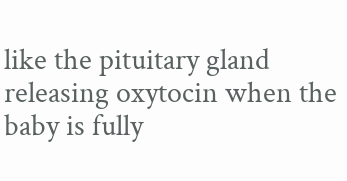like the pituitary gland releasing oxytocin when the baby is fully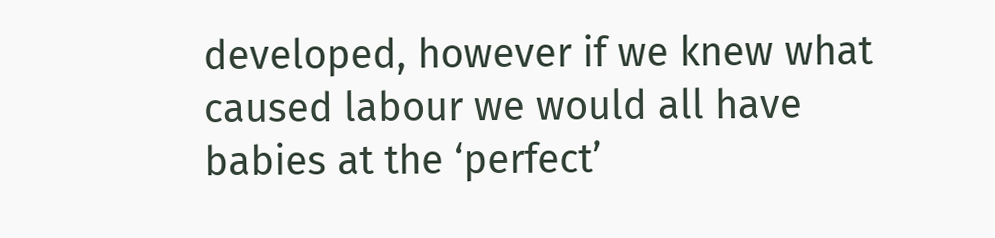developed, however if we knew what caused labour we would all have babies at the ‘perfect’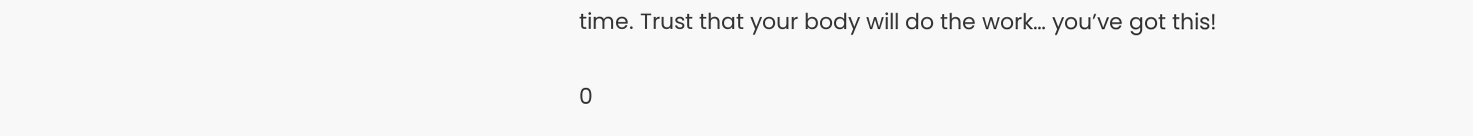time. Trust that your body will do the work… you’ve got this!


0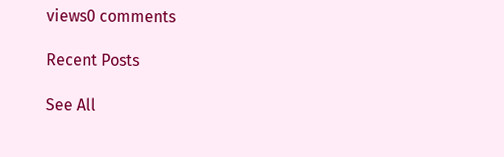views0 comments

Recent Posts

See All